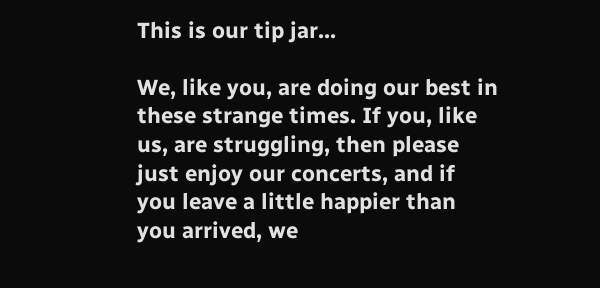This is our tip jar...

We, like you, are doing our best in these strange times. If you, like us, are struggling, then please just enjoy our concerts, and if you leave a little happier than you arrived, we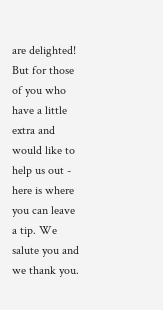are delighted! But for those of you who have a little extra and would like to help us out - here is where you can leave a tip. We salute you and we thank you.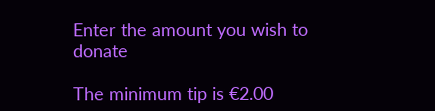Enter the amount you wish to donate

The minimum tip is €2.00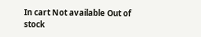In cart Not available Out of stock